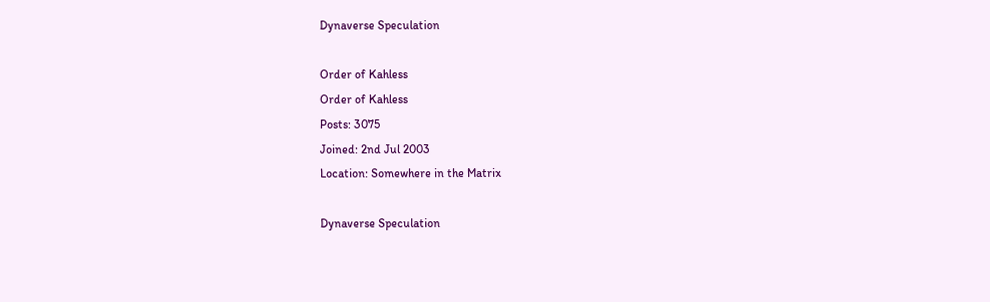Dynaverse Speculation

Order of Kahless
Order of Kahless
Posts: 3075
Joined: 2nd Jul 2003
Location: Somewhere in the Matrix

Dynaverse Speculation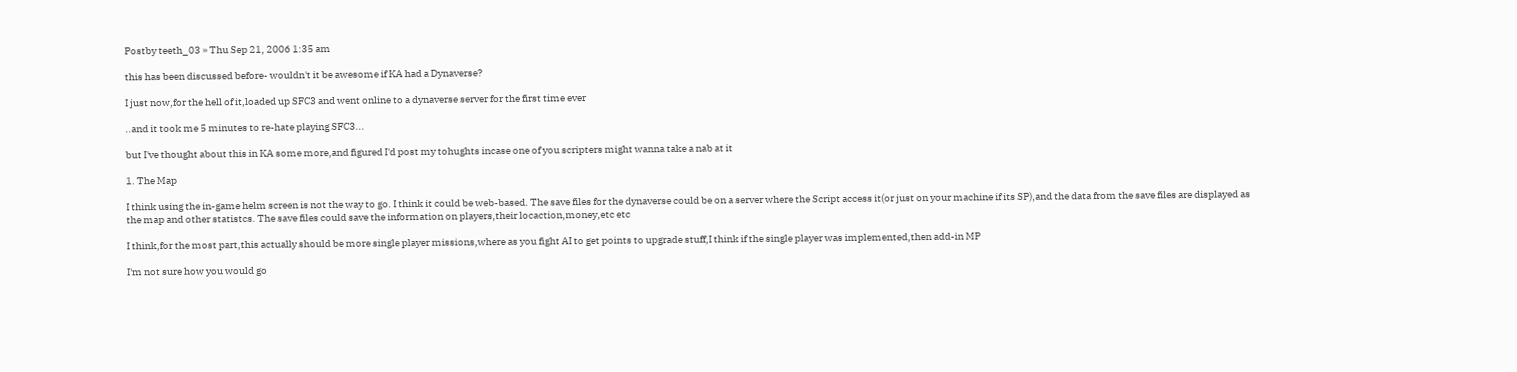Postby teeth_03 » Thu Sep 21, 2006 1:35 am

this has been discussed before- wouldn't it be awesome if KA had a Dynaverse?

I just now,for the hell of it,loaded up SFC3 and went online to a dynaverse server for the first time ever

..and it took me 5 minutes to re-hate playing SFC3...

but I've thought about this in KA some more,and figured I'd post my tohughts incase one of you scripters might wanna take a nab at it

1. The Map

I think using the in-game helm screen is not the way to go. I think it could be web-based. The save files for the dynaverse could be on a server where the Script access it(or just on your machine if its SP),and the data from the save files are displayed as the map and other statistcs. The save files could save the information on players,their locaction,money,etc etc

I think,for the most part,this actually should be more single player missions,where as you fight AI to get points to upgrade stuff,I think if the single player was implemented,then add-in MP

I'm not sure how you would go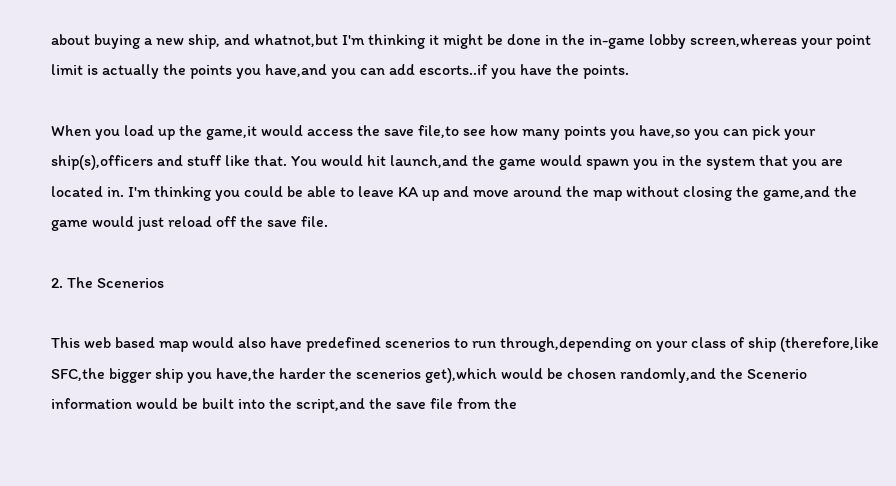about buying a new ship, and whatnot,but I'm thinking it might be done in the in-game lobby screen,whereas your point limit is actually the points you have,and you can add escorts..if you have the points.

When you load up the game,it would access the save file,to see how many points you have,so you can pick your ship(s),officers and stuff like that. You would hit launch,and the game would spawn you in the system that you are located in. I'm thinking you could be able to leave KA up and move around the map without closing the game,and the game would just reload off the save file.

2. The Scenerios

This web based map would also have predefined scenerios to run through,depending on your class of ship (therefore,like SFC,the bigger ship you have,the harder the scenerios get),which would be chosen randomly,and the Scenerio information would be built into the script,and the save file from the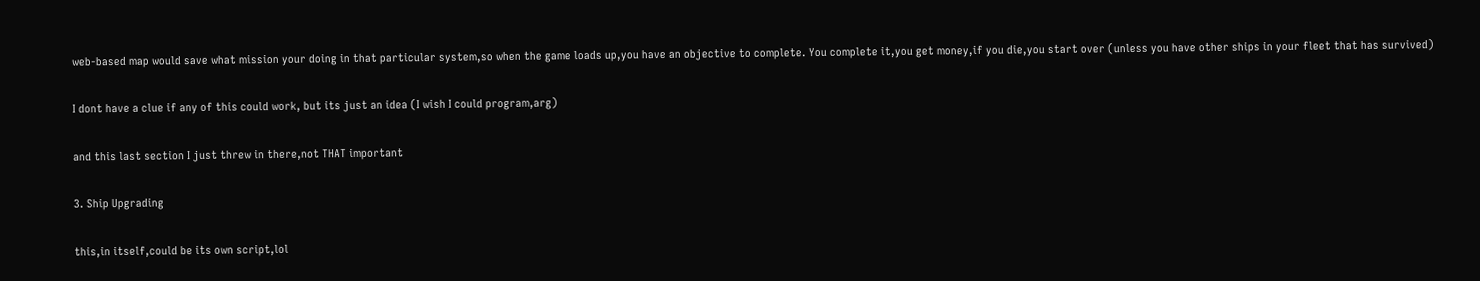web-based map would save what mission your doing in that particular system,so when the game loads up,you have an objective to complete. You complete it,you get money,if you die,you start over (unless you have other ships in your fleet that has survived)

I dont have a clue if any of this could work, but its just an idea (I wish I could program,arg)

and this last section I just threw in there,not THAT important

3. Ship Upgrading

this,in itself,could be its own script,lol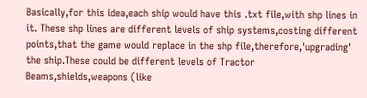Basically,for this idea,each ship would have this .txt file,with shp lines in it. These shp lines are different levels of ship systems,costing different points,that the game would replace in the shp file,therefore,'upgrading' the ship.These could be different levels of Tractor Beams,shields,weapons (like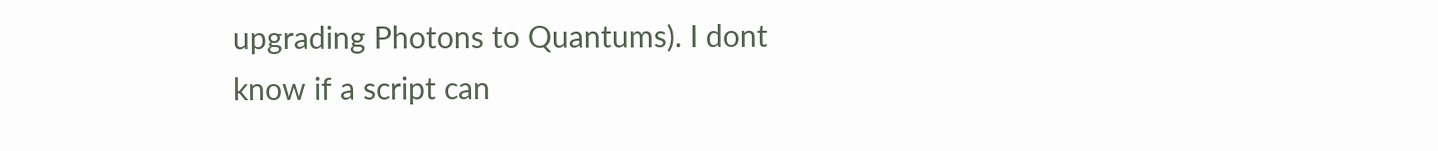upgrading Photons to Quantums). I dont know if a script can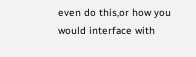even do this,or how you would interface with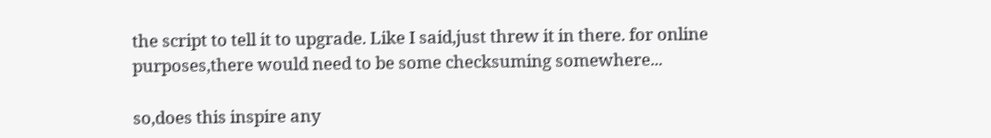the script to tell it to upgrade. Like I said,just threw it in there. for online purposes,there would need to be some checksuming somewhere...

so,does this inspire any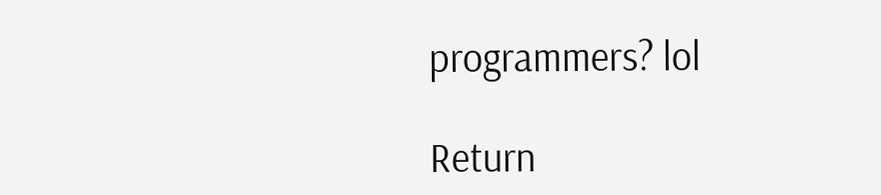programmers? lol

Return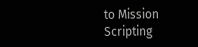to Mission Scripting